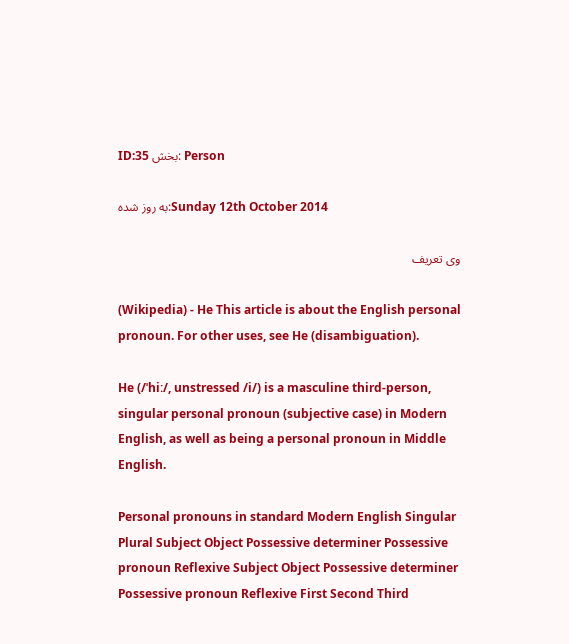ID:35 بخش: Person

به روز شده:Sunday 12th October 2014

وی تعریف

(Wikipedia) - He This article is about the English personal pronoun. For other uses, see He (disambiguation).

He (/ˈhiː/, unstressed /i/) is a masculine third-person, singular personal pronoun (subjective case) in Modern English, as well as being a personal pronoun in Middle English.

Personal pronouns in standard Modern English Singular Plural Subject Object Possessive determiner Possessive pronoun Reflexive Subject Object Possessive determiner Possessive pronoun Reflexive First Second Third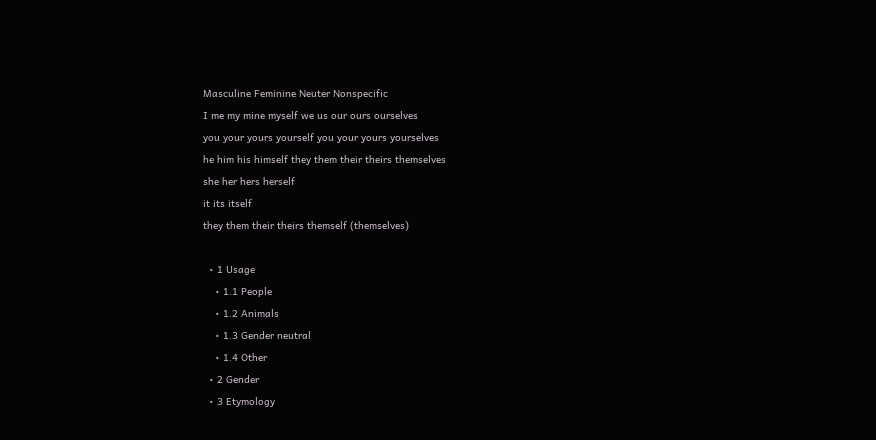Masculine Feminine Neuter Nonspecific
I me my mine myself we us our ours ourselves
you your yours yourself you your yours yourselves
he him his himself they them their theirs themselves
she her hers herself
it its itself
they them their theirs themself (themselves)

  • 1 Usage
    • 1.1 People
    • 1.2 Animals
    • 1.3 Gender neutral
    • 1.4 Other
  • 2 Gender
  • 3 Etymology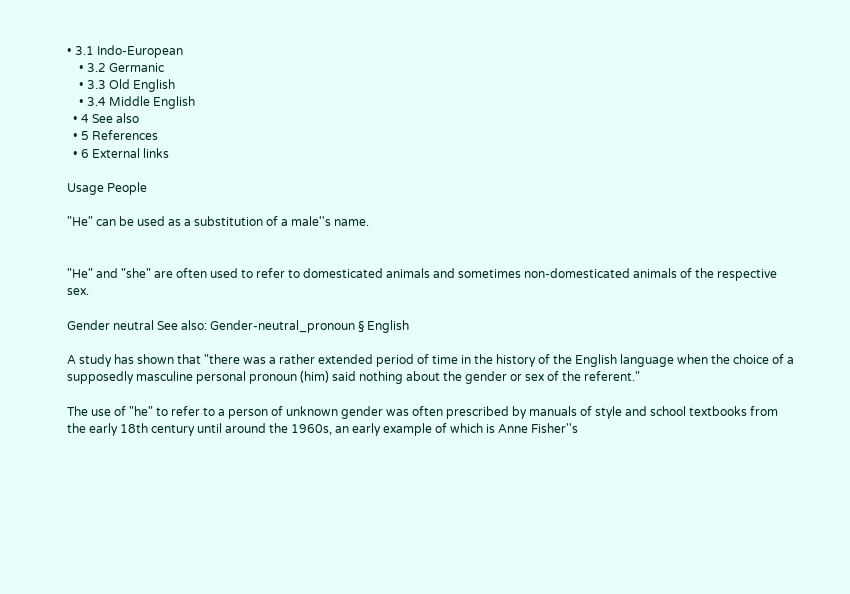• 3.1 Indo-European
    • 3.2 Germanic
    • 3.3 Old English
    • 3.4 Middle English
  • 4 See also
  • 5 References
  • 6 External links

Usage People

"He" can be used as a substitution of a male''s name.


"He" and "she" are often used to refer to domesticated animals and sometimes non-domesticated animals of the respective sex.

Gender neutral See also: Gender-neutral_pronoun § English

A study has shown that "there was a rather extended period of time in the history of the English language when the choice of a supposedly masculine personal pronoun (him) said nothing about the gender or sex of the referent."

The use of "he" to refer to a person of unknown gender was often prescribed by manuals of style and school textbooks from the early 18th century until around the 1960s, an early example of which is Anne Fisher''s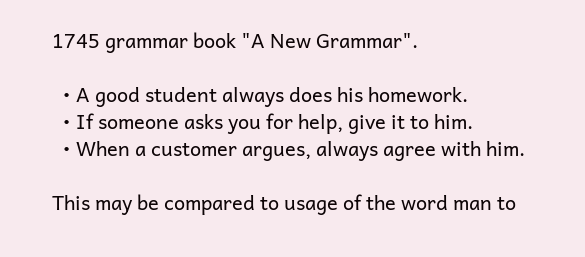1745 grammar book "A New Grammar".

  • A good student always does his homework.
  • If someone asks you for help, give it to him.
  • When a customer argues, always agree with him.

This may be compared to usage of the word man to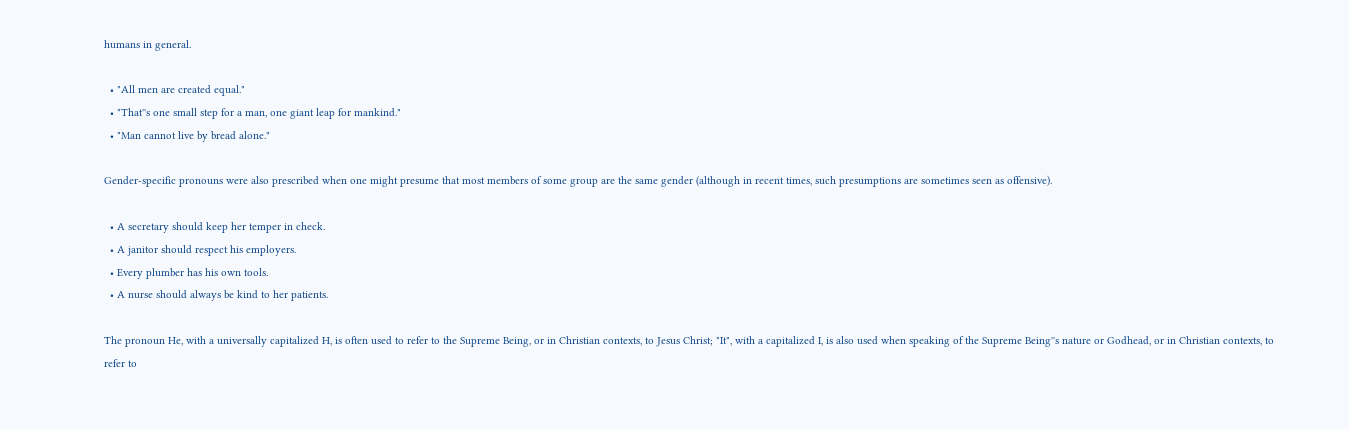humans in general.

  • "All men are created equal."
  • "That''s one small step for a man, one giant leap for mankind."
  • "Man cannot live by bread alone."

Gender-specific pronouns were also prescribed when one might presume that most members of some group are the same gender (although in recent times, such presumptions are sometimes seen as offensive).

  • A secretary should keep her temper in check.
  • A janitor should respect his employers.
  • Every plumber has his own tools.
  • A nurse should always be kind to her patients.

The pronoun He, with a universally capitalized H, is often used to refer to the Supreme Being, or in Christian contexts, to Jesus Christ; "It", with a capitalized I, is also used when speaking of the Supreme Being''s nature or Godhead, or in Christian contexts, to refer to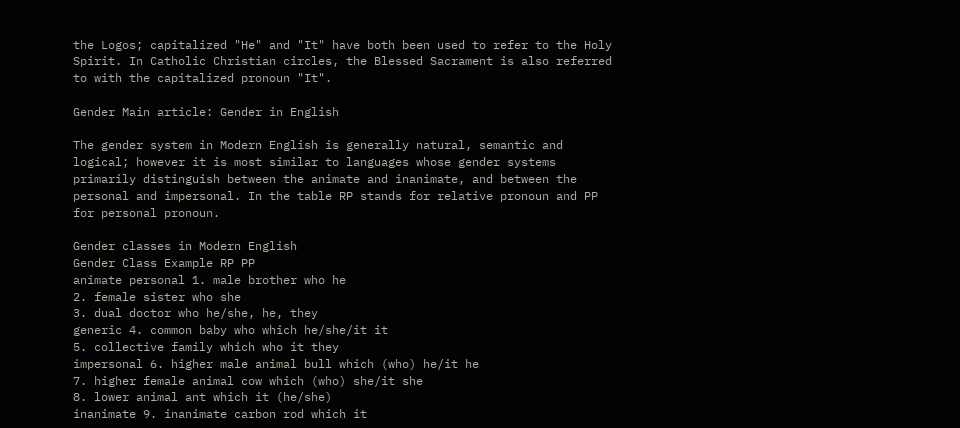the Logos; capitalized "He" and "It" have both been used to refer to the Holy Spirit. In Catholic Christian circles, the Blessed Sacrament is also referred to with the capitalized pronoun "It".

Gender Main article: Gender in English

The gender system in Modern English is generally natural, semantic and logical; however it is most similar to languages whose gender systems primarily distinguish between the animate and inanimate, and between the personal and impersonal. In the table RP stands for relative pronoun and PP for personal pronoun.

Gender classes in Modern English
Gender Class Example RP PP
animate personal 1. male brother who he
2. female sister who she
3. dual doctor who he/she, he, they
generic 4. common baby who which he/she/it it
5. collective family which who it they
impersonal 6. higher male animal bull which (who) he/it he
7. higher female animal cow which (who) she/it she
8. lower animal ant which it (he/she)
inanimate 9. inanimate carbon rod which it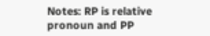Notes: RP is relative pronoun and PP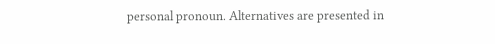personal pronoun. Alternatives are presented in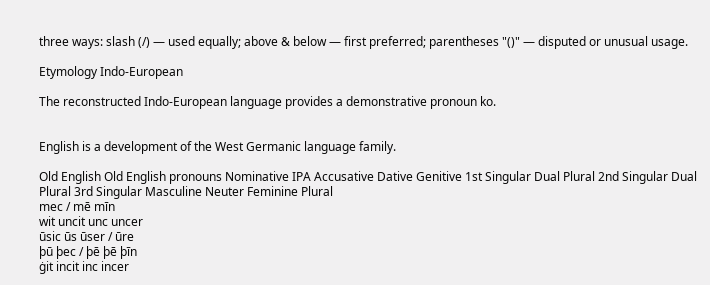three ways: slash (/) — used equally; above & below — first preferred; parentheses "()" — disputed or unusual usage.

Etymology Indo-European

The reconstructed Indo-European language provides a demonstrative pronoun ko.


English is a development of the West Germanic language family.

Old English Old English pronouns Nominative IPA Accusative Dative Genitive 1st Singular Dual Plural 2nd Singular Dual Plural 3rd Singular Masculine Neuter Feminine Plural
mec / mē mīn
wit uncit unc uncer
ūsic ūs ūser / ūre
þū þec / þē þē þīn
ġit incit inc incer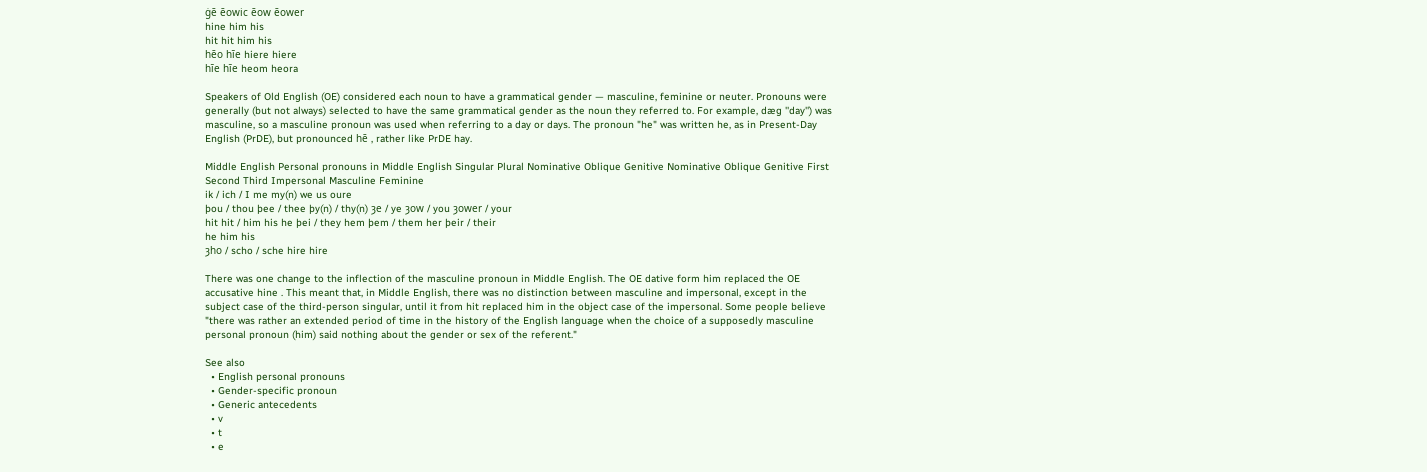ġē ēowic ēow ēower
hine him his
hit hit him his
hēo hīe hiere hiere
hīe hīe heom heora

Speakers of Old English (OE) considered each noun to have a grammatical gender — masculine, feminine or neuter. Pronouns were generally (but not always) selected to have the same grammatical gender as the noun they referred to. For example, dæg ''day'') was masculine, so a masculine pronoun was used when referring to a day or days. The pronoun "he" was written he, as in Present-Day English (PrDE), but pronounced hē , rather like PrDE hay.

Middle English Personal pronouns in Middle English Singular Plural Nominative Oblique Genitive Nominative Oblique Genitive First Second Third Impersonal Masculine Feminine
ik / ich / I me my(n) we us oure
þou / thou þee / thee þy(n) / thy(n) ȝe / ye ȝow / you ȝower / your
hit hit / him his he þei / they hem þem / them her þeir / their
he him his
ȝho / scho / sche hire hire

There was one change to the inflection of the masculine pronoun in Middle English. The OE dative form him replaced the OE accusative hine . This meant that, in Middle English, there was no distinction between masculine and impersonal, except in the subject case of the third-person singular, until it from hit replaced him in the object case of the impersonal. Some people believe "there was rather an extended period of time in the history of the English language when the choice of a supposedly masculine personal pronoun (him) said nothing about the gender or sex of the referent."

See also
  • English personal pronouns
  • Gender-specific pronoun
  • Generic antecedents
  • v
  • t
  • e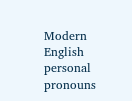Modern English personal pronouns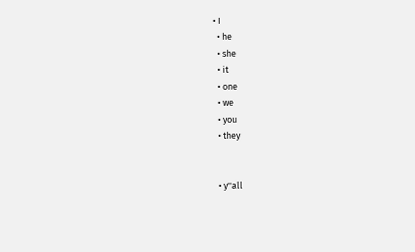• I
  • he
  • she
  • it
  • one
  • we
  • you
  • they


  • y''all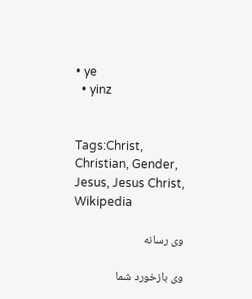• ye
  • yinz


Tags:Christ, Christian, Gender, Jesus, Jesus Christ, Wikipedia

وی رسانه

وی بازخورد شما